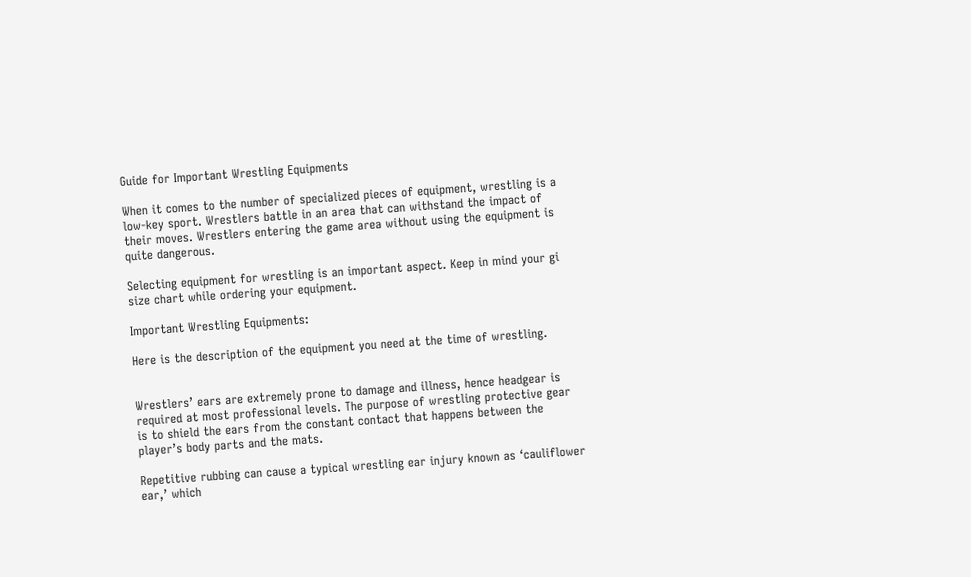Guide for Important Wrestling Equipments

When it comes to the number of specialized pieces of equipment, wrestling is a low-key sport. Wrestlers battle in an area that can withstand the impact of their moves. Wrestlers entering the game area without using the equipment is quite dangerous.

Selecting equipment for wrestling is an important aspect. Keep in mind your gi size chart while ordering your equipment.

Important Wrestling Equipments:

Here is the description of the equipment you need at the time of wrestling.


Wrestlers’ ears are extremely prone to damage and illness, hence headgear is required at most professional levels. The purpose of wrestling protective gear is to shield the ears from the constant contact that happens between the player’s body parts and the mats.

Repetitive rubbing can cause a typical wrestling ear injury known as ‘cauliflower ear,’ which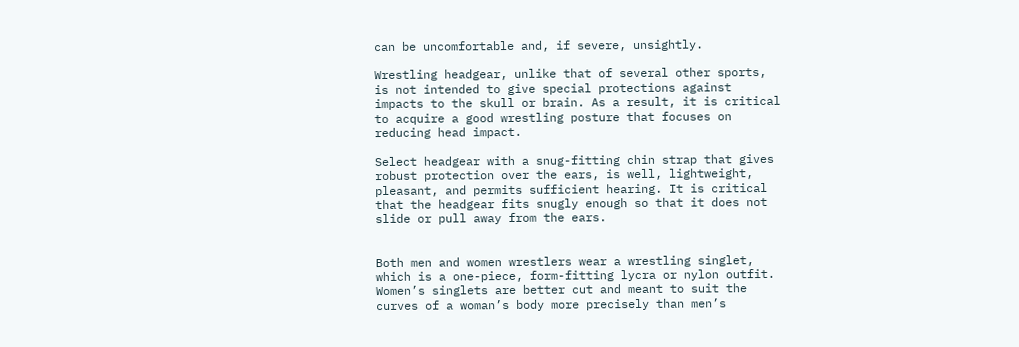can be uncomfortable and, if severe, unsightly.

Wrestling headgear, unlike that of several other sports, is not intended to give special protections against impacts to the skull or brain. As a result, it is critical to acquire a good wrestling posture that focuses on reducing head impact.

Select headgear with a snug-fitting chin strap that gives robust protection over the ears, is well, lightweight, pleasant, and permits sufficient hearing. It is critical that the headgear fits snugly enough so that it does not slide or pull away from the ears.


Both men and women wrestlers wear a wrestling singlet, which is a one-piece, form-fitting lycra or nylon outfit. Women’s singlets are better cut and meant to suit the curves of a woman’s body more precisely than men’s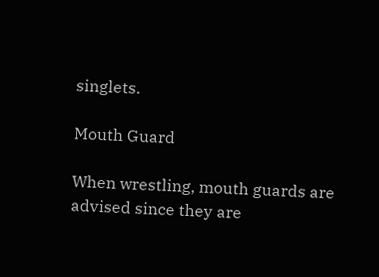singlets.

Mouth Guard

When wrestling, mouth guards are advised since they are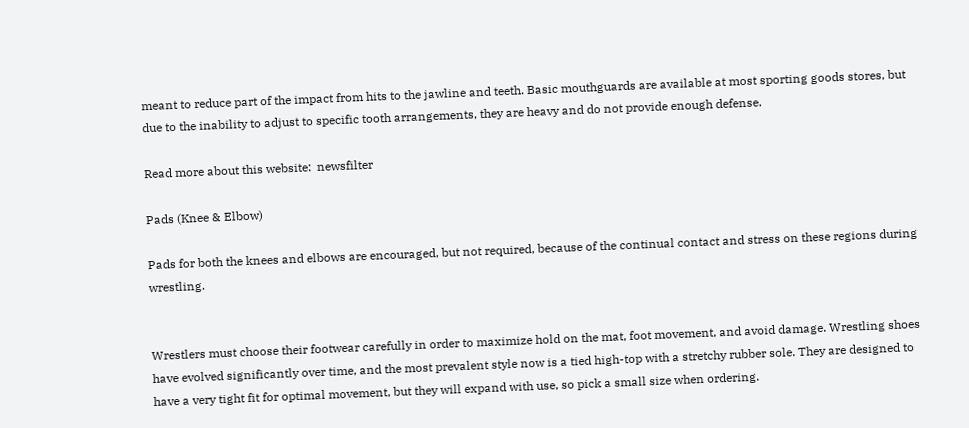meant to reduce part of the impact from hits to the jawline and teeth. Basic mouthguards are available at most sporting goods stores, but due to the inability to adjust to specific tooth arrangements, they are heavy and do not provide enough defense.

Read more about this website:  newsfilter

Pads (Knee & Elbow)

Pads for both the knees and elbows are encouraged, but not required, because of the continual contact and stress on these regions during wrestling.


Wrestlers must choose their footwear carefully in order to maximize hold on the mat, foot movement, and avoid damage. Wrestling shoes have evolved significantly over time, and the most prevalent style now is a tied high-top with a stretchy rubber sole. They are designed to have a very tight fit for optimal movement, but they will expand with use, so pick a small size when ordering.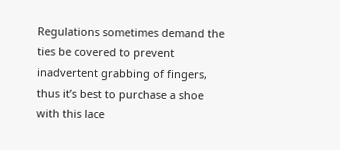Regulations sometimes demand the ties be covered to prevent inadvertent grabbing of fingers, thus it’s best to purchase a shoe with this lace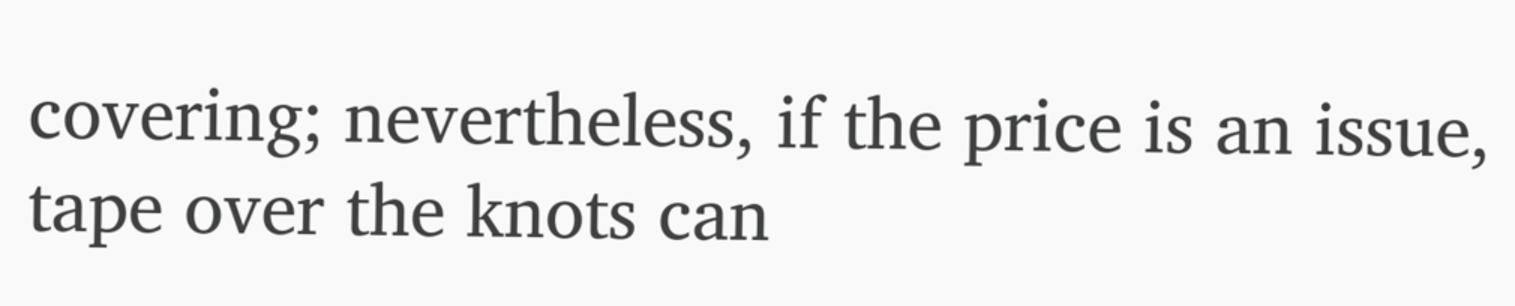covering; nevertheless, if the price is an issue, tape over the knots can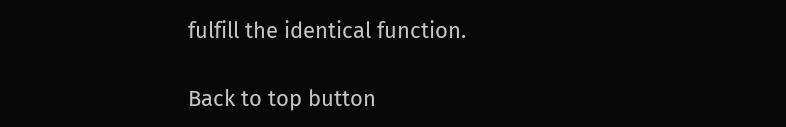fulfill the identical function.

Back to top button